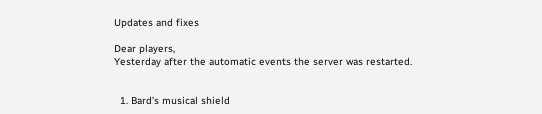Updates and fixes

Dear players,
Yesterday after the automatic events the server was restarted.


  1. Bard’s musical shield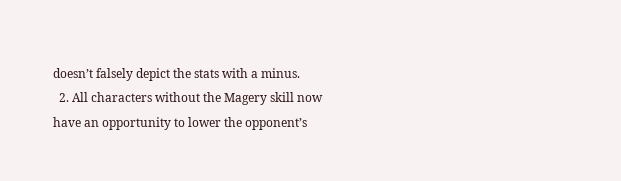doesn’t falsely depict the stats with a minus.
  2. All characters without the Magery skill now have an opportunity to lower the opponent’s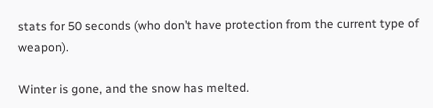stats for 50 seconds (who don’t have protection from the current type of weapon).

Winter is gone, and the snow has melted.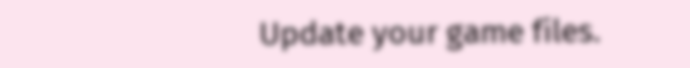Update your game files.